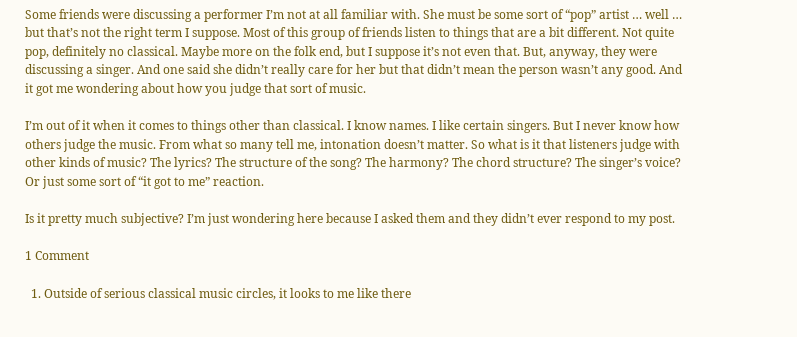Some friends were discussing a performer I’m not at all familiar with. She must be some sort of “pop” artist … well … but that’s not the right term I suppose. Most of this group of friends listen to things that are a bit different. Not quite pop, definitely no classical. Maybe more on the folk end, but I suppose it’s not even that. But, anyway, they were discussing a singer. And one said she didn’t really care for her but that didn’t mean the person wasn’t any good. And it got me wondering about how you judge that sort of music.

I’m out of it when it comes to things other than classical. I know names. I like certain singers. But I never know how others judge the music. From what so many tell me, intonation doesn’t matter. So what is it that listeners judge with other kinds of music? The lyrics? The structure of the song? The harmony? The chord structure? The singer’s voice? Or just some sort of “it got to me” reaction.

Is it pretty much subjective? I’m just wondering here because I asked them and they didn’t ever respond to my post.

1 Comment

  1. Outside of serious classical music circles, it looks to me like there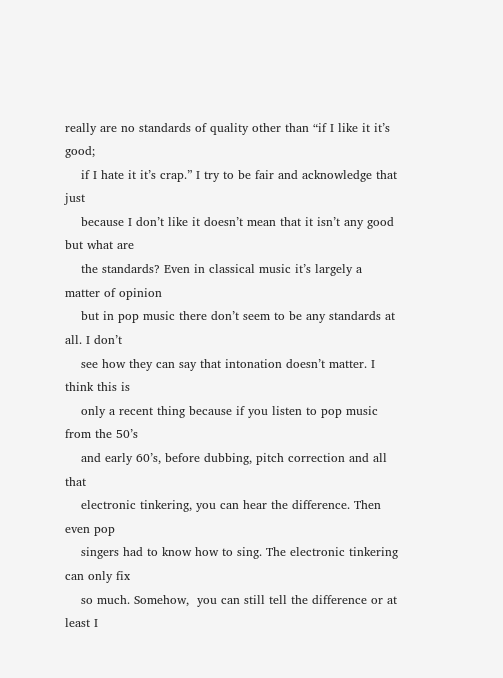really are no standards of quality other than “if I like it it’s good;
    if I hate it it’s crap.” I try to be fair and acknowledge that just
    because I don’t like it doesn’t mean that it isn’t any good but what are
    the standards? Even in classical music it’s largely a matter of opinion
    but in pop music there don’t seem to be any standards at all. I don’t
    see how they can say that intonation doesn’t matter. I think this is
    only a recent thing because if you listen to pop music from the 50’s
    and early 60’s, before dubbing, pitch correction and all that
    electronic tinkering, you can hear the difference. Then even pop
    singers had to know how to sing. The electronic tinkering can only fix
    so much. Somehow,  you can still tell the difference or at least I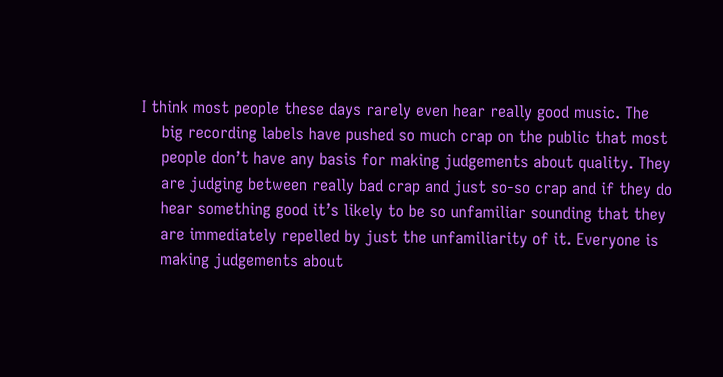I think most people these days rarely even hear really good music. The
    big recording labels have pushed so much crap on the public that most
    people don’t have any basis for making judgements about quality. They
    are judging between really bad crap and just so-so crap and if they do
    hear something good it’s likely to be so unfamiliar sounding that they
    are immediately repelled by just the unfamiliarity of it. Everyone is
    making judgements about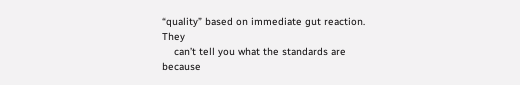“quality” based on immediate gut reaction. They
    can’t tell you what the standards are because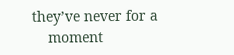they’ve never for a
    moment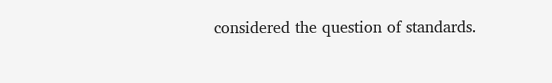considered the question of standards.